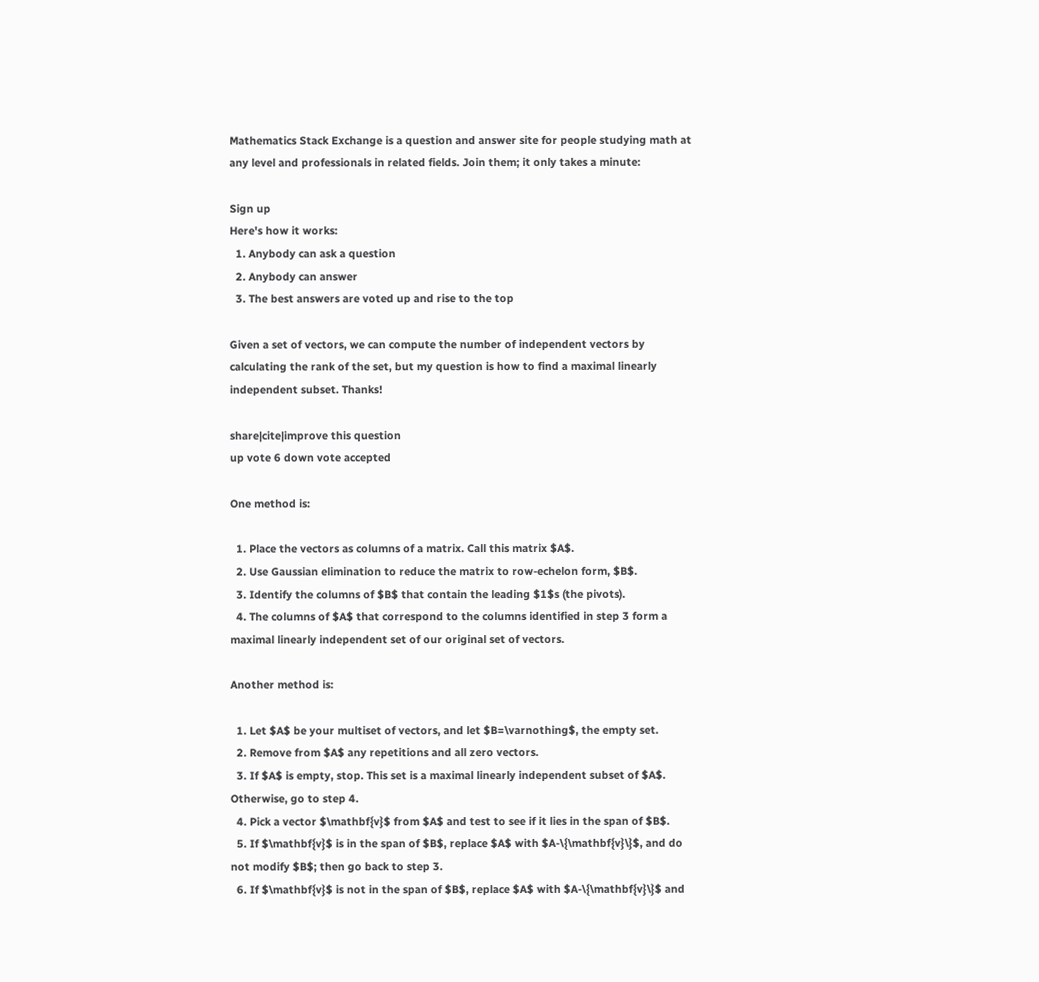Mathematics Stack Exchange is a question and answer site for people studying math at any level and professionals in related fields. Join them; it only takes a minute:

Sign up
Here's how it works:
  1. Anybody can ask a question
  2. Anybody can answer
  3. The best answers are voted up and rise to the top

Given a set of vectors, we can compute the number of independent vectors by calculating the rank of the set, but my question is how to find a maximal linearly independent subset. Thanks!

share|cite|improve this question
up vote 6 down vote accepted

One method is:

  1. Place the vectors as columns of a matrix. Call this matrix $A$.
  2. Use Gaussian elimination to reduce the matrix to row-echelon form, $B$.
  3. Identify the columns of $B$ that contain the leading $1$s (the pivots).
  4. The columns of $A$ that correspond to the columns identified in step 3 form a maximal linearly independent set of our original set of vectors.

Another method is:

  1. Let $A$ be your multiset of vectors, and let $B=\varnothing$, the empty set.
  2. Remove from $A$ any repetitions and all zero vectors.
  3. If $A$ is empty, stop. This set is a maximal linearly independent subset of $A$. Otherwise, go to step 4.
  4. Pick a vector $\mathbf{v}$ from $A$ and test to see if it lies in the span of $B$.
  5. If $\mathbf{v}$ is in the span of $B$, replace $A$ with $A-\{\mathbf{v}\}$, and do not modify $B$; then go back to step 3.
  6. If $\mathbf{v}$ is not in the span of $B$, replace $A$ with $A-\{\mathbf{v}\}$ and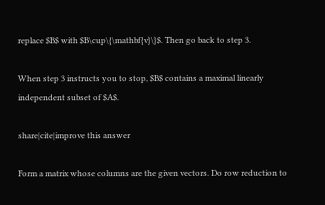replace $B$ with $B\cup\{\mathbf{v}\}$. Then go back to step 3.

When step 3 instructs you to stop, $B$ contains a maximal linearly independent subset of $A$.

share|cite|improve this answer

Form a matrix whose columns are the given vectors. Do row reduction to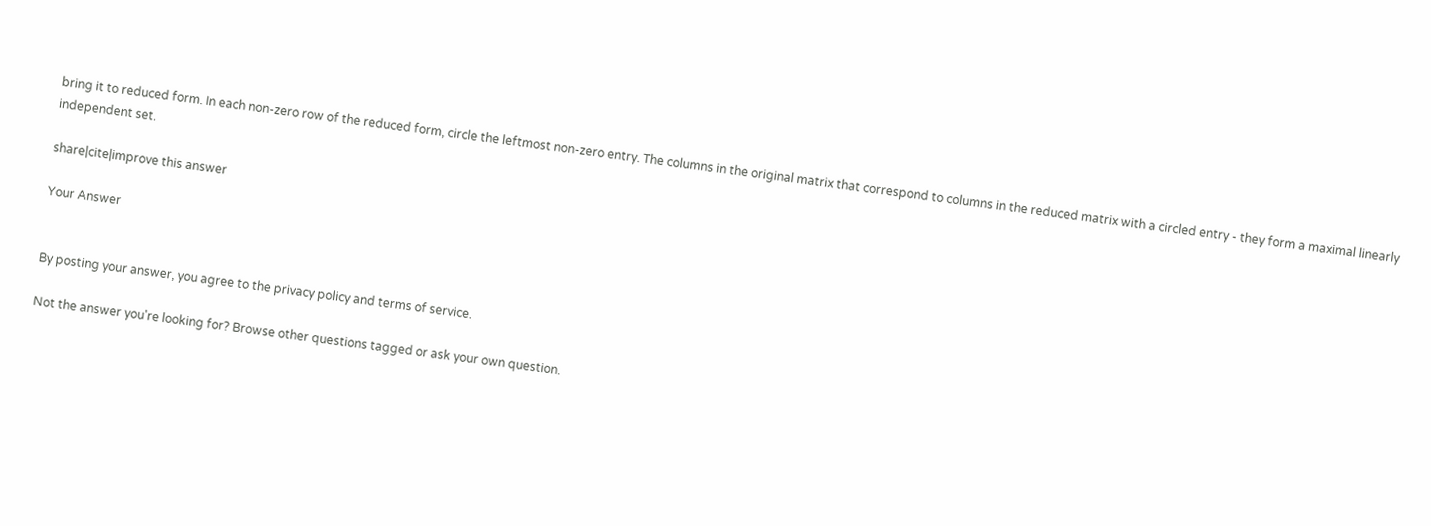bring it to reduced form. In each non-zero row of the reduced form, circle the leftmost non-zero entry. The columns in the original matrix that correspond to columns in the reduced matrix with a circled entry - they form a maximal linearly independent set.

share|cite|improve this answer

Your Answer


By posting your answer, you agree to the privacy policy and terms of service.

Not the answer you're looking for? Browse other questions tagged or ask your own question.